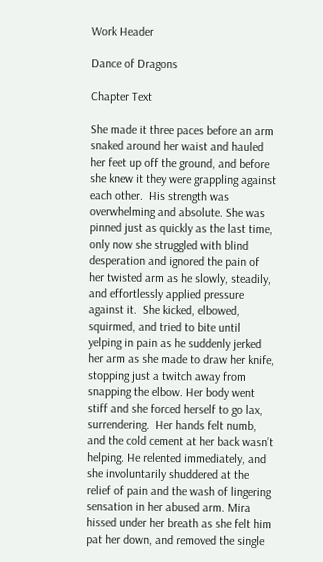Work Header

Dance of Dragons

Chapter Text

She made it three paces before an arm snaked around her waist and hauled her feet up off the ground, and before she knew it they were grappling against each other.  His strength was overwhelming and absolute. She was pinned just as quickly as the last time, only now she struggled with blind desperation and ignored the pain of her twisted arm as he slowly, steadily, and effortlessly applied pressure against it.  She kicked, elbowed, squirmed, and tried to bite until yelping in pain as he suddenly jerked her arm as she made to draw her knife, stopping just a twitch away from snapping the elbow. Her body went stiff and she forced herself to go lax, surrendering.  Her hands felt numb, and the cold cement at her back wasn’t helping. He relented immediately, and she involuntarily shuddered at the relief of pain and the wash of lingering sensation in her abused arm. Mira hissed under her breath as she felt him pat her down, and removed the single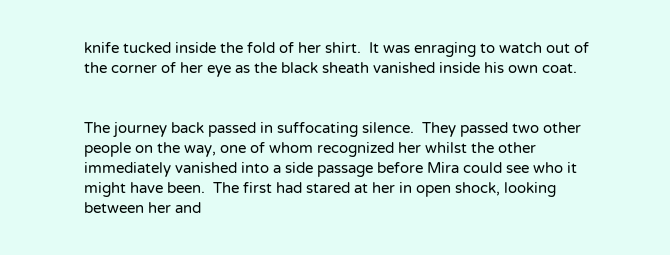knife tucked inside the fold of her shirt.  It was enraging to watch out of the corner of her eye as the black sheath vanished inside his own coat.


The journey back passed in suffocating silence.  They passed two other people on the way, one of whom recognized her whilst the other immediately vanished into a side passage before Mira could see who it might have been.  The first had stared at her in open shock, looking between her and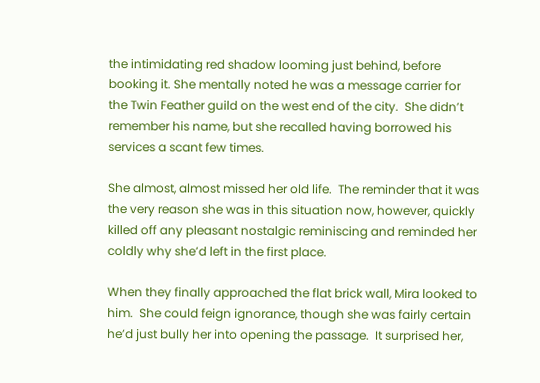the intimidating red shadow looming just behind, before booking it. She mentally noted he was a message carrier for the Twin Feather guild on the west end of the city.  She didn’t remember his name, but she recalled having borrowed his services a scant few times.

She almost, almost missed her old life.  The reminder that it was the very reason she was in this situation now, however, quickly killed off any pleasant nostalgic reminiscing and reminded her coldly why she’d left in the first place.

When they finally approached the flat brick wall, Mira looked to him.  She could feign ignorance, though she was fairly certain he’d just bully her into opening the passage.  It surprised her,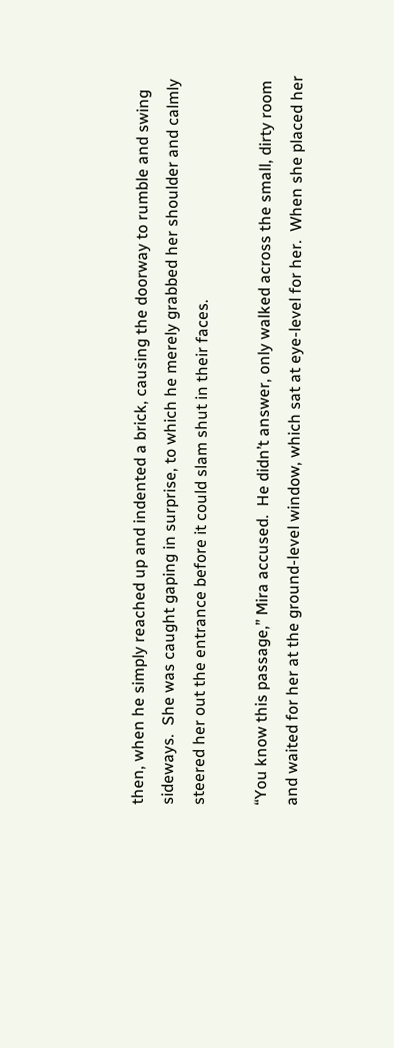then, when he simply reached up and indented a brick, causing the doorway to rumble and swing sideways.  She was caught gaping in surprise, to which he merely grabbed her shoulder and calmly steered her out the entrance before it could slam shut in their faces.

“You know this passage,” Mira accused.  He didn’t answer, only walked across the small, dirty room and waited for her at the ground-level window, which sat at eye-level for her.  When she placed her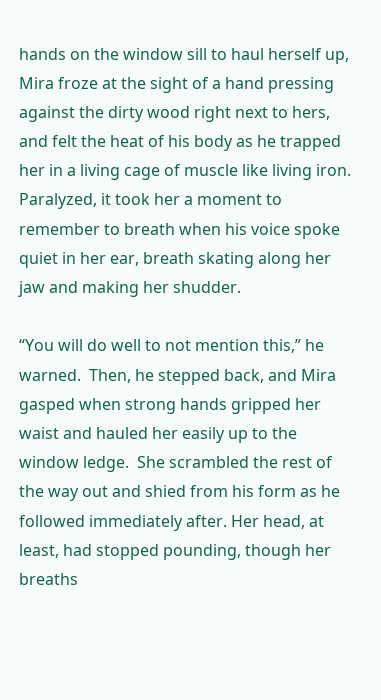hands on the window sill to haul herself up, Mira froze at the sight of a hand pressing against the dirty wood right next to hers, and felt the heat of his body as he trapped her in a living cage of muscle like living iron.  Paralyzed, it took her a moment to remember to breath when his voice spoke quiet in her ear, breath skating along her jaw and making her shudder.

“You will do well to not mention this,” he warned.  Then, he stepped back, and Mira gasped when strong hands gripped her waist and hauled her easily up to the window ledge.  She scrambled the rest of the way out and shied from his form as he followed immediately after. Her head, at least, had stopped pounding, though her breaths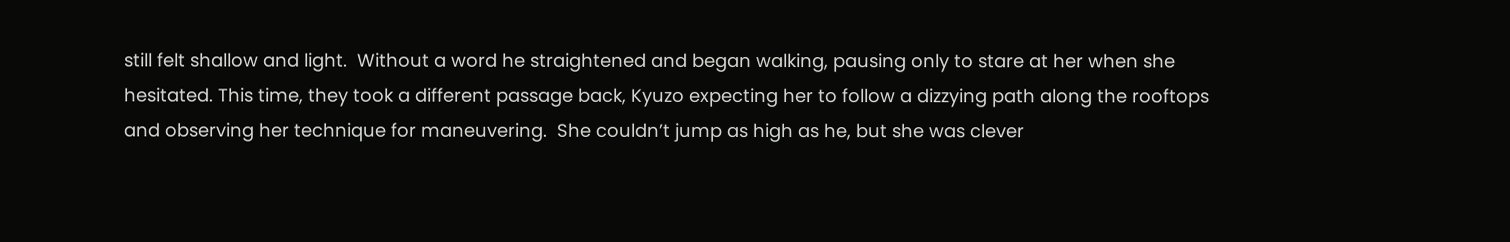still felt shallow and light.  Without a word he straightened and began walking, pausing only to stare at her when she hesitated. This time, they took a different passage back, Kyuzo expecting her to follow a dizzying path along the rooftops and observing her technique for maneuvering.  She couldn’t jump as high as he, but she was clever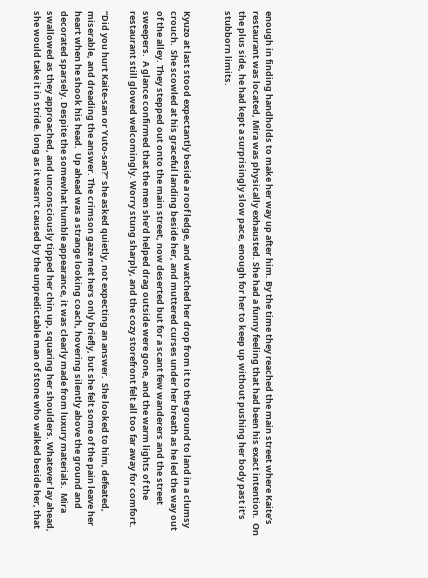enough in finding handholds to make her way up after him. By the time they reached the main street where Kaite’s restaurant was located, Mira was physically exhausted. She had a funny feeling that had been his exact intention.  On the plus side, he had kept a surprisingly slow pace, enough for her to keep up without pushing her body past it’s stubborn limits.


Kyuzo at last stood expectantly beside a roof ledge, and watched her drop from it to the ground to land in a clumsy crouch.  She scowled at his graceful landing beside her, and muttered curses under her breath as he led the way out of the alley. They stepped out onto the main street, now deserted but for a scant few wanderers and the street sweepers.  A glance confirmed that the men she’d helped drag outside were gone, and the warm lights of the restaurant still glowed welcomingly. Worry stung sharply, and the cozy storefront felt all too far away for comfort.

“Did you hurt Kaite-san or Yuto-san?” she asked quietly, not expecting an answer.  She looked to him, defeated, miserable, and dreading the answer. The crimson gaze met hers only briefly, but she felt some of the pain leave her heart when he shook his head.  Up ahead was a strange looking coach, hovering silently above the ground and decorated sparsely. Despite the somewhat humble appearance, it was clearly made from luxury materials.  Mira swallowed as they approached, and unconsciously tipped her chin up, squaring her shoulders. Whatever lay ahead, she would take it in stride. long as it wasn’t caused by the unpredictable man of stone who walked beside her, that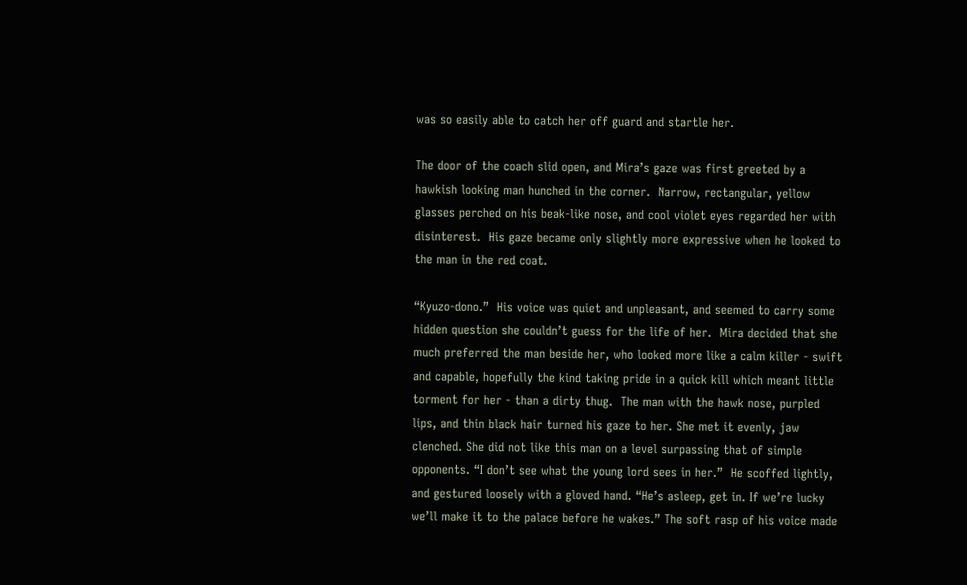was so easily able to catch her off guard and startle her.

The door of the coach slid open, and Mira’s gaze was first greeted by a hawkish looking man hunched in the corner.  Narrow, rectangular, yellow glasses perched on his beak-like nose, and cool violet eyes regarded her with disinterest.  His gaze became only slightly more expressive when he looked to the man in the red coat.

“Kyuzo-dono.”  His voice was quiet and unpleasant, and seemed to carry some hidden question she couldn’t guess for the life of her.  Mira decided that she much preferred the man beside her, who looked more like a calm killer - swift and capable, hopefully the kind taking pride in a quick kill which meant little torment for her - than a dirty thug.  The man with the hawk nose, purpled lips, and thin black hair turned his gaze to her. She met it evenly, jaw clenched. She did not like this man on a level surpassing that of simple opponents. “I don’t see what the young lord sees in her.”  He scoffed lightly, and gestured loosely with a gloved hand. “He’s asleep, get in. If we’re lucky we’ll make it to the palace before he wakes.” The soft rasp of his voice made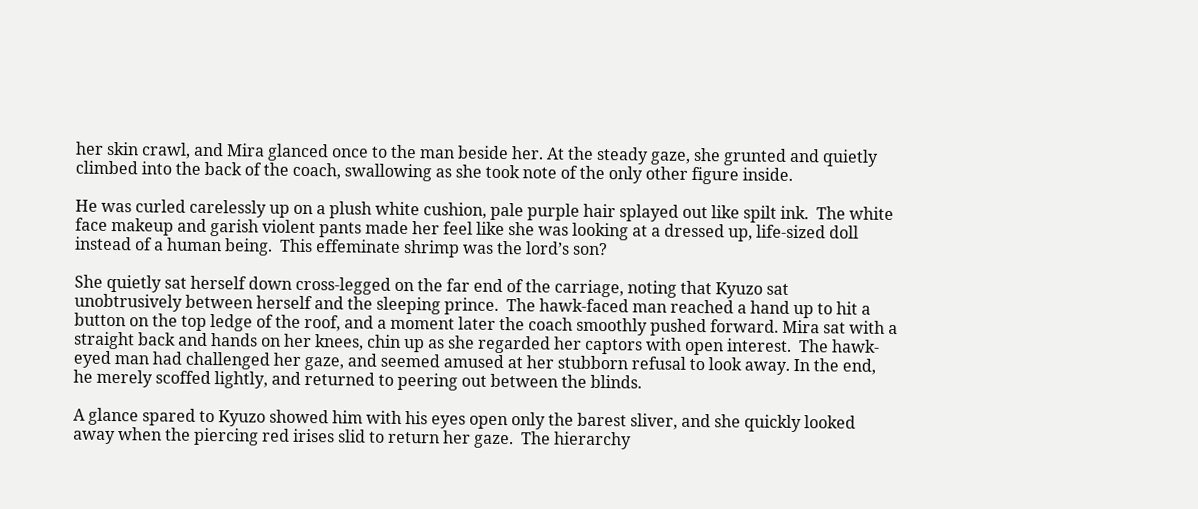her skin crawl, and Mira glanced once to the man beside her. At the steady gaze, she grunted and quietly climbed into the back of the coach, swallowing as she took note of the only other figure inside.

He was curled carelessly up on a plush white cushion, pale purple hair splayed out like spilt ink.  The white face makeup and garish violent pants made her feel like she was looking at a dressed up, life-sized doll instead of a human being.  This effeminate shrimp was the lord’s son?

She quietly sat herself down cross-legged on the far end of the carriage, noting that Kyuzo sat unobtrusively between herself and the sleeping prince.  The hawk-faced man reached a hand up to hit a button on the top ledge of the roof, and a moment later the coach smoothly pushed forward. Mira sat with a straight back and hands on her knees, chin up as she regarded her captors with open interest.  The hawk-eyed man had challenged her gaze, and seemed amused at her stubborn refusal to look away. In the end, he merely scoffed lightly, and returned to peering out between the blinds.

A glance spared to Kyuzo showed him with his eyes open only the barest sliver, and she quickly looked away when the piercing red irises slid to return her gaze.  The hierarchy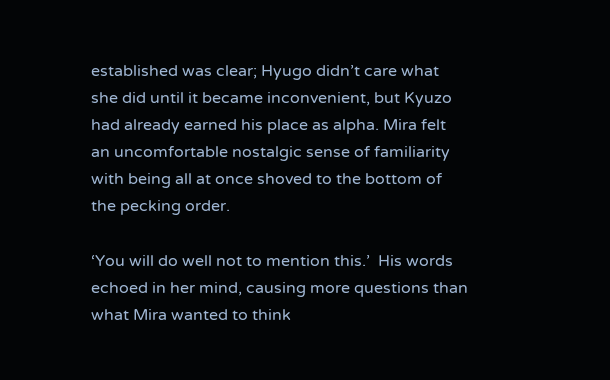established was clear; Hyugo didn’t care what she did until it became inconvenient, but Kyuzo had already earned his place as alpha. Mira felt an uncomfortable nostalgic sense of familiarity with being all at once shoved to the bottom of the pecking order.

‘You will do well not to mention this.’  His words echoed in her mind, causing more questions than what Mira wanted to think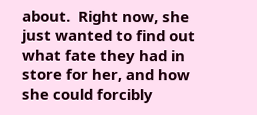about.  Right now, she just wanted to find out what fate they had in store for her, and how she could forcibly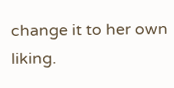change it to her own liking.